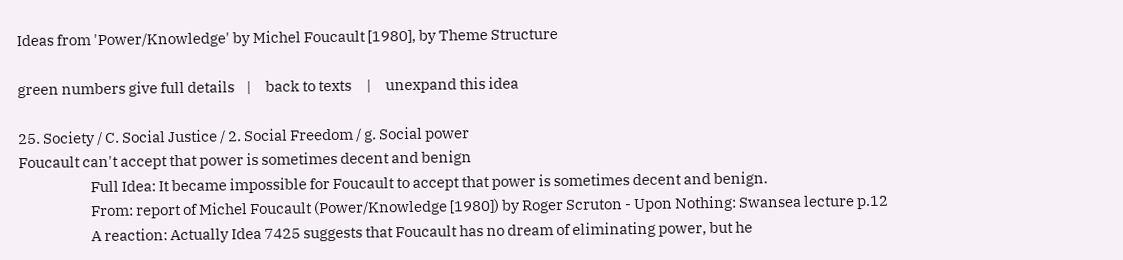Ideas from 'Power/Knowledge' by Michel Foucault [1980], by Theme Structure

green numbers give full details    |     back to texts     |     unexpand this idea

25. Society / C. Social Justice / 2. Social Freedom / g. Social power
Foucault can't accept that power is sometimes decent and benign
                        Full Idea: It became impossible for Foucault to accept that power is sometimes decent and benign.
                        From: report of Michel Foucault (Power/Knowledge [1980]) by Roger Scruton - Upon Nothing: Swansea lecture p.12
                        A reaction: Actually Idea 7425 suggests that Foucault has no dream of eliminating power, but he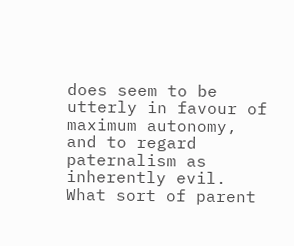does seem to be utterly in favour of maximum autonomy, and to regard paternalism as inherently evil. What sort of parent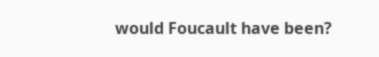would Foucault have been?